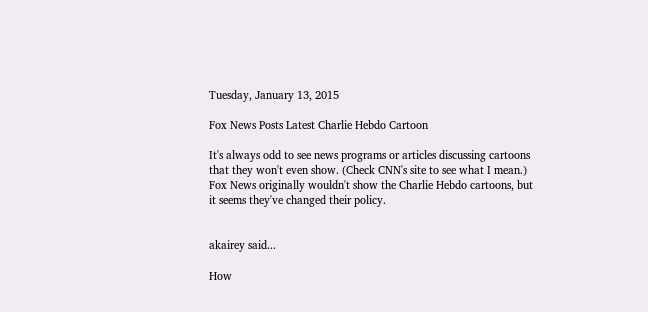Tuesday, January 13, 2015

Fox News Posts Latest Charlie Hebdo Cartoon

It's always odd to see news programs or articles discussing cartoons that they won't even show. (Check CNN's site to see what I mean.) Fox News originally wouldn't show the Charlie Hebdo cartoons, but it seems they've changed their policy.


akairey said...

How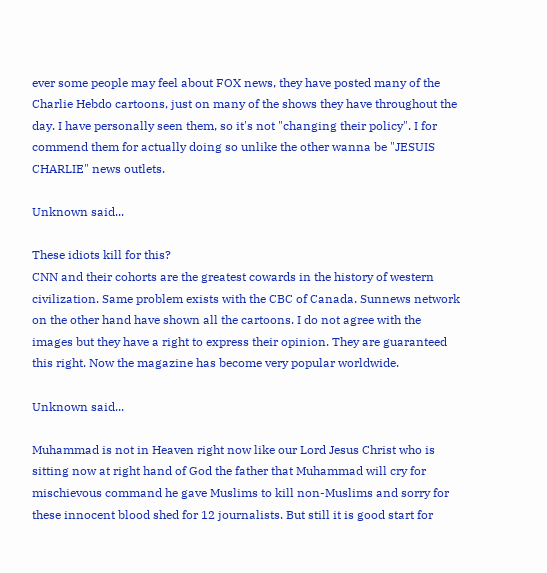ever some people may feel about FOX news, they have posted many of the Charlie Hebdo cartoons, just on many of the shows they have throughout the day. I have personally seen them, so it's not "changing their policy". I for commend them for actually doing so unlike the other wanna be "JESUIS CHARLIE" news outlets.

Unknown said...

These idiots kill for this?
CNN and their cohorts are the greatest cowards in the history of western civilization. Same problem exists with the CBC of Canada. Sunnews network on the other hand have shown all the cartoons. I do not agree with the images but they have a right to express their opinion. They are guaranteed this right. Now the magazine has become very popular worldwide.

Unknown said...

Muhammad is not in Heaven right now like our Lord Jesus Christ who is sitting now at right hand of God the father that Muhammad will cry for mischievous command he gave Muslims to kill non-Muslims and sorry for these innocent blood shed for 12 journalists. But still it is good start for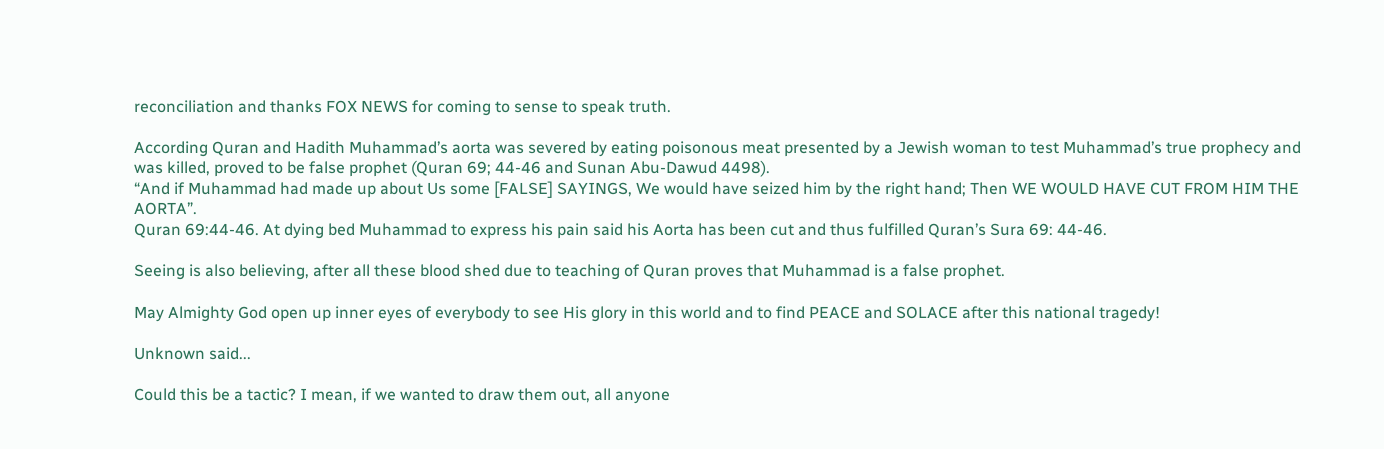reconciliation and thanks FOX NEWS for coming to sense to speak truth.

According Quran and Hadith Muhammad’s aorta was severed by eating poisonous meat presented by a Jewish woman to test Muhammad’s true prophecy and was killed, proved to be false prophet (Quran 69; 44-46 and Sunan Abu-Dawud 4498).
“And if Muhammad had made up about Us some [FALSE] SAYINGS, We would have seized him by the right hand; Then WE WOULD HAVE CUT FROM HIM THE AORTA”.
Quran 69:44-46. At dying bed Muhammad to express his pain said his Aorta has been cut and thus fulfilled Quran’s Sura 69: 44-46.

Seeing is also believing, after all these blood shed due to teaching of Quran proves that Muhammad is a false prophet.

May Almighty God open up inner eyes of everybody to see His glory in this world and to find PEACE and SOLACE after this national tragedy!

Unknown said...

Could this be a tactic? I mean, if we wanted to draw them out, all anyone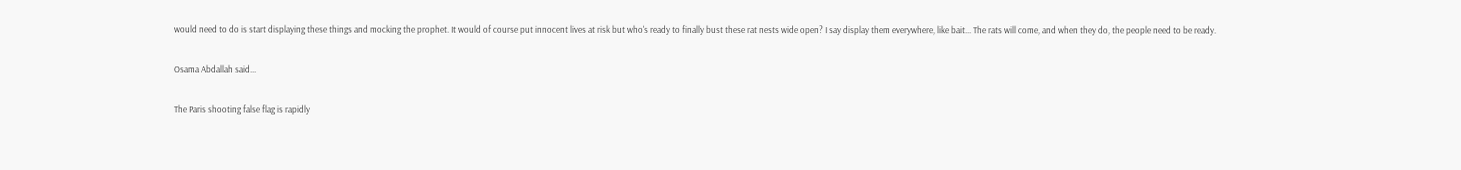would need to do is start displaying these things and mocking the prophet. It would of course put innocent lives at risk but who's ready to finally bust these rat nests wide open? I say display them everywhere, like bait... The rats will come, and when they do, the people need to be ready.

Osama Abdallah said...

The Paris shooting false flag is rapidly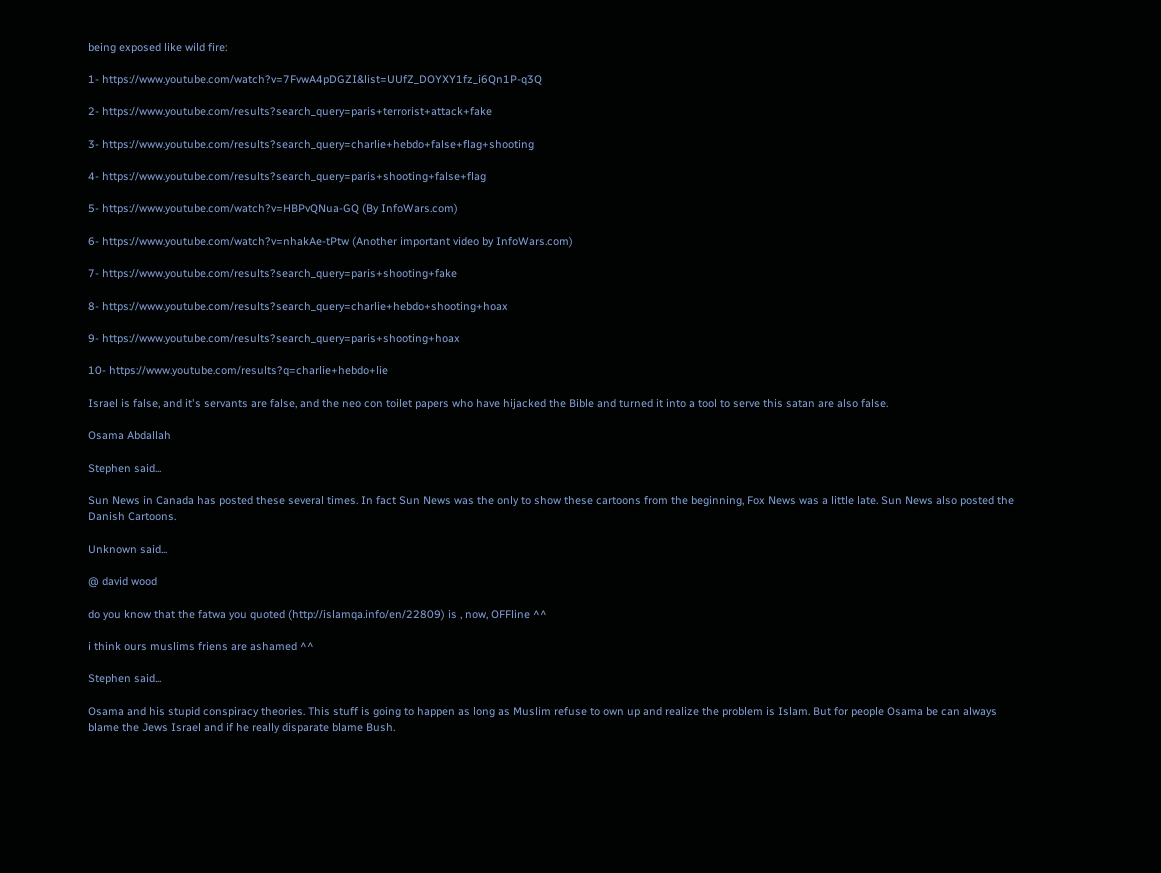being exposed like wild fire:

1- https://www.youtube.com/watch?v=7FvwA4pDGZI&list=UUfZ_DOYXY1fz_i6Qn1P-q3Q

2- https://www.youtube.com/results?search_query=paris+terrorist+attack+fake

3- https://www.youtube.com/results?search_query=charlie+hebdo+false+flag+shooting

4- https://www.youtube.com/results?search_query=paris+shooting+false+flag

5- https://www.youtube.com/watch?v=HBPvQNua-GQ (By InfoWars.com)

6- https://www.youtube.com/watch?v=nhakAe-tPtw (Another important video by InfoWars.com)

7- https://www.youtube.com/results?search_query=paris+shooting+fake

8- https://www.youtube.com/results?search_query=charlie+hebdo+shooting+hoax

9- https://www.youtube.com/results?search_query=paris+shooting+hoax

10- https://www.youtube.com/results?q=charlie+hebdo+lie

Israel is false, and it's servants are false, and the neo con toilet papers who have hijacked the Bible and turned it into a tool to serve this satan are also false.

Osama Abdallah

Stephen said...

Sun News in Canada has posted these several times. In fact Sun News was the only to show these cartoons from the beginning, Fox News was a little late. Sun News also posted the Danish Cartoons.

Unknown said...

@ david wood

do you know that the fatwa you quoted (http://islamqa.info/en/22809) is , now, OFFline ^^

i think ours muslims friens are ashamed ^^

Stephen said...

Osama and his stupid conspiracy theories. This stuff is going to happen as long as Muslim refuse to own up and realize the problem is Islam. But for people Osama be can always blame the Jews Israel and if he really disparate blame Bush.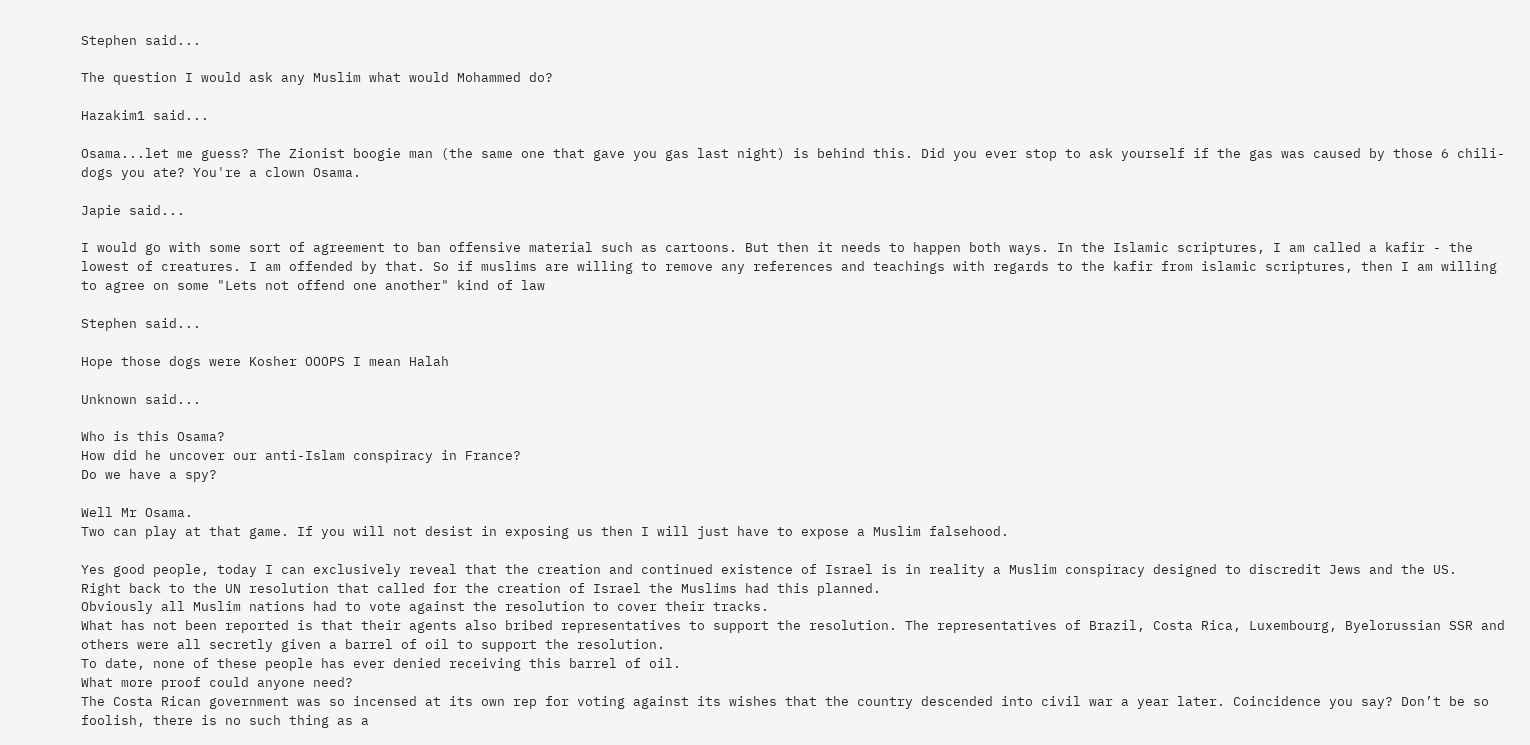Stephen said...

The question I would ask any Muslim what would Mohammed do?

Hazakim1 said...

Osama...let me guess? The Zionist boogie man (the same one that gave you gas last night) is behind this. Did you ever stop to ask yourself if the gas was caused by those 6 chili-dogs you ate? You're a clown Osama.

Japie said...

I would go with some sort of agreement to ban offensive material such as cartoons. But then it needs to happen both ways. In the Islamic scriptures, I am called a kafir - the lowest of creatures. I am offended by that. So if muslims are willing to remove any references and teachings with regards to the kafir from islamic scriptures, then I am willing to agree on some "Lets not offend one another" kind of law

Stephen said...

Hope those dogs were Kosher OOOPS I mean Halah

Unknown said...

Who is this Osama?
How did he uncover our anti-Islam conspiracy in France?
Do we have a spy?

Well Mr Osama.
Two can play at that game. If you will not desist in exposing us then I will just have to expose a Muslim falsehood.

Yes good people, today I can exclusively reveal that the creation and continued existence of Israel is in reality a Muslim conspiracy designed to discredit Jews and the US.
Right back to the UN resolution that called for the creation of Israel the Muslims had this planned.
Obviously all Muslim nations had to vote against the resolution to cover their tracks.
What has not been reported is that their agents also bribed representatives to support the resolution. The representatives of Brazil, Costa Rica, Luxembourg, Byelorussian SSR and others were all secretly given a barrel of oil to support the resolution.
To date, none of these people has ever denied receiving this barrel of oil.
What more proof could anyone need?
The Costa Rican government was so incensed at its own rep for voting against its wishes that the country descended into civil war a year later. Coincidence you say? Don’t be so foolish, there is no such thing as a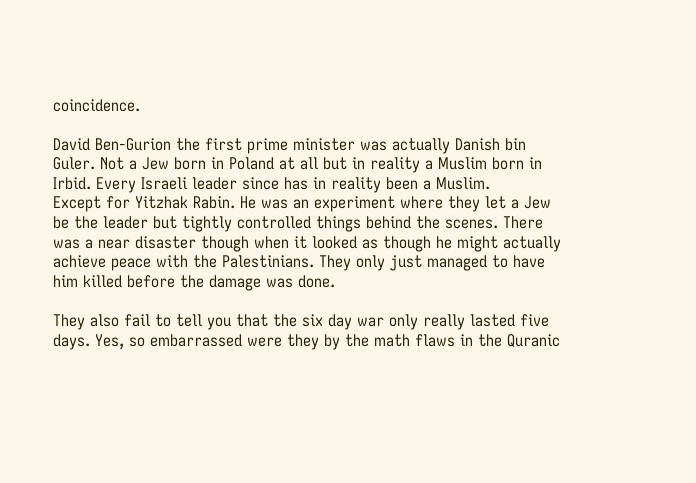coincidence.

David Ben-Gurion the first prime minister was actually Danish bin Guler. Not a Jew born in Poland at all but in reality a Muslim born in Irbid. Every Israeli leader since has in reality been a Muslim.
Except for Yitzhak Rabin. He was an experiment where they let a Jew be the leader but tightly controlled things behind the scenes. There was a near disaster though when it looked as though he might actually achieve peace with the Palestinians. They only just managed to have him killed before the damage was done.

They also fail to tell you that the six day war only really lasted five days. Yes, so embarrassed were they by the math flaws in the Quranic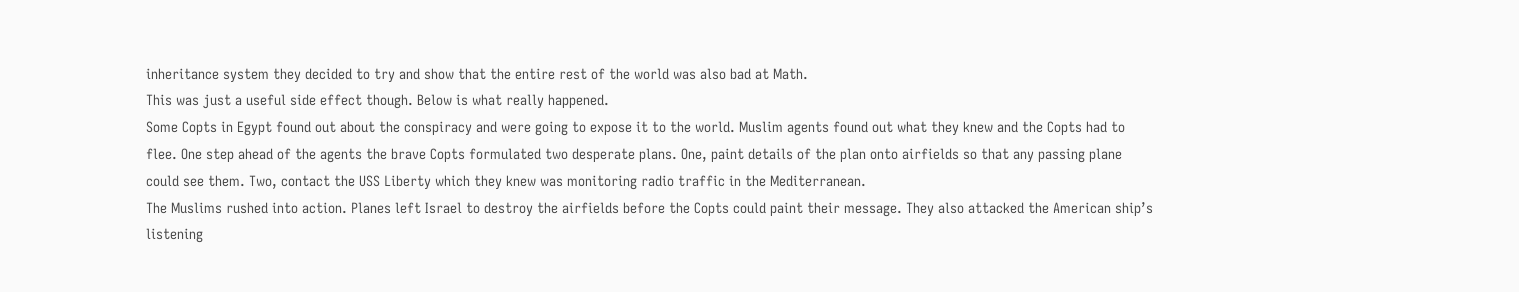inheritance system they decided to try and show that the entire rest of the world was also bad at Math.
This was just a useful side effect though. Below is what really happened.
Some Copts in Egypt found out about the conspiracy and were going to expose it to the world. Muslim agents found out what they knew and the Copts had to flee. One step ahead of the agents the brave Copts formulated two desperate plans. One, paint details of the plan onto airfields so that any passing plane could see them. Two, contact the USS Liberty which they knew was monitoring radio traffic in the Mediterranean.
The Muslims rushed into action. Planes left Israel to destroy the airfields before the Copts could paint their message. They also attacked the American ship’s listening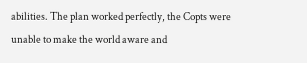abilities. The plan worked perfectly, the Copts were unable to make the world aware and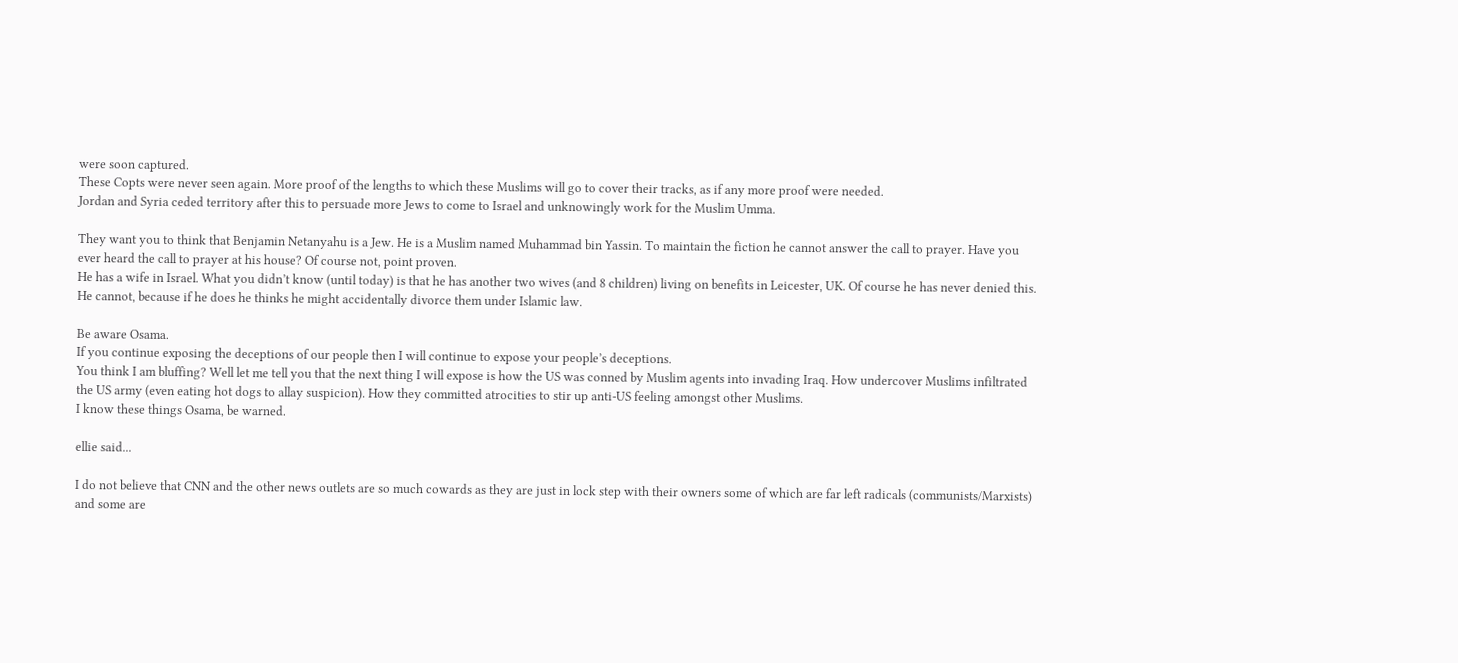were soon captured.
These Copts were never seen again. More proof of the lengths to which these Muslims will go to cover their tracks, as if any more proof were needed.
Jordan and Syria ceded territory after this to persuade more Jews to come to Israel and unknowingly work for the Muslim Umma.

They want you to think that Benjamin Netanyahu is a Jew. He is a Muslim named Muhammad bin Yassin. To maintain the fiction he cannot answer the call to prayer. Have you ever heard the call to prayer at his house? Of course not, point proven.
He has a wife in Israel. What you didn’t know (until today) is that he has another two wives (and 8 children) living on benefits in Leicester, UK. Of course he has never denied this. He cannot, because if he does he thinks he might accidentally divorce them under Islamic law.

Be aware Osama.
If you continue exposing the deceptions of our people then I will continue to expose your people’s deceptions.
You think I am bluffing? Well let me tell you that the next thing I will expose is how the US was conned by Muslim agents into invading Iraq. How undercover Muslims infiltrated the US army (even eating hot dogs to allay suspicion). How they committed atrocities to stir up anti-US feeling amongst other Muslims.
I know these things Osama, be warned.

ellie said...

I do not believe that CNN and the other news outlets are so much cowards as they are just in lock step with their owners some of which are far left radicals (communists/Marxists) and some are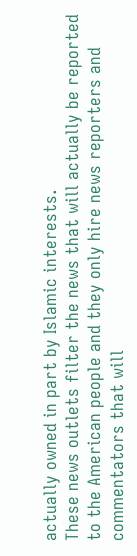actually owned in part by Islamic interests.
These news outlets filter the news that will actually be reported to the American people and they only hire news reporters and commentators that will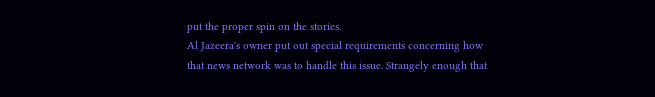put the proper spin on the stories.
Al Jazeera's owner put out special requirements concerning how that news network was to handle this issue. Strangely enough that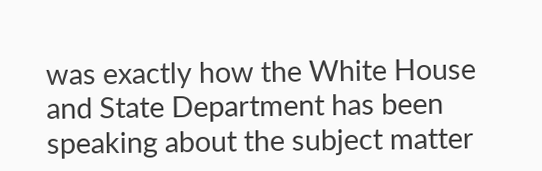was exactly how the White House and State Department has been speaking about the subject matter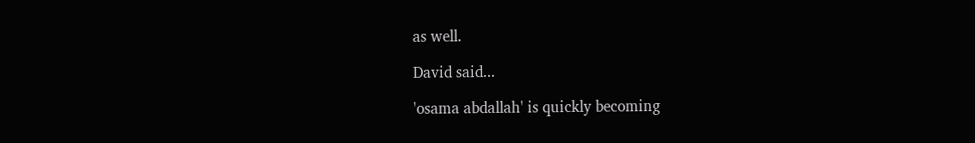as well.

David said...

'osama abdallah' is quickly becoming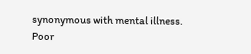synonymous with mental illness. Poor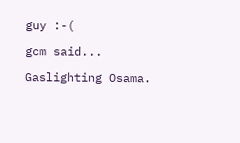guy :-(

gcm said...

Gaslighting Osama.